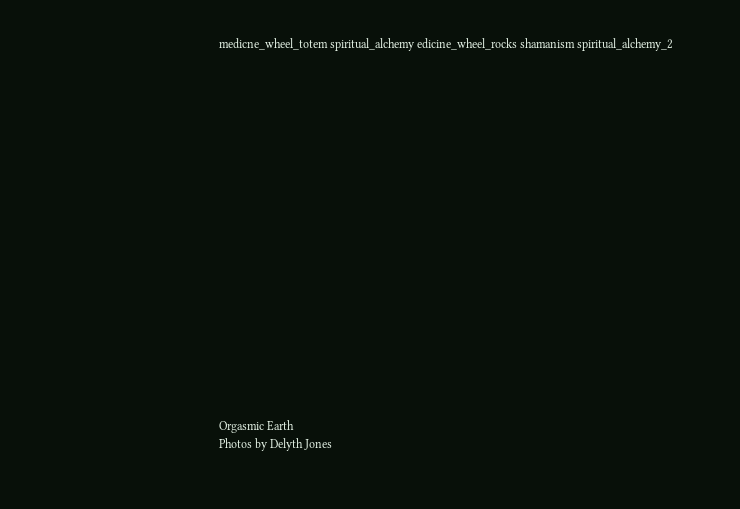medicne_wheel_totem spiritual_alchemy edicine_wheel_rocks shamanism spiritual_alchemy_2





















Orgasmic Earth
Photos by Delyth Jones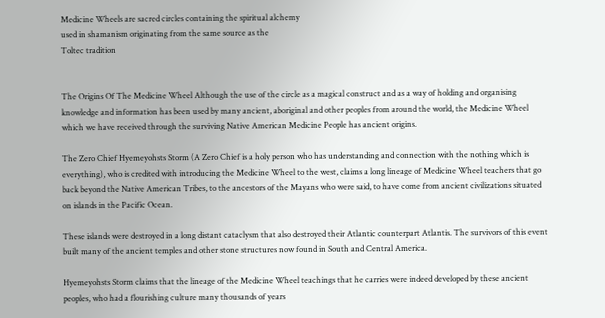Medicine Wheels are sacred circles containing the spiritual alchemy
used in shamanism originating from the same source as the
Toltec tradition


The Origins Of The Medicine Wheel Although the use of the circle as a magical construct and as a way of holding and organising knowledge and information has been used by many ancient, aboriginal and other peoples from around the world, the Medicine Wheel which we have received through the surviving Native American Medicine People has ancient origins.

The Zero Chief Hyemeyohsts Storm (A Zero Chief is a holy person who has understanding and connection with the nothing which is everything), who is credited with introducing the Medicine Wheel to the west, claims a long lineage of Medicine Wheel teachers that go back beyond the Native American Tribes, to the ancestors of the Mayans who were said, to have come from ancient civilizations situated on islands in the Pacific Ocean.

These islands were destroyed in a long distant cataclysm that also destroyed their Atlantic counterpart Atlantis. The survivors of this event built many of the ancient temples and other stone structures now found in South and Central America.

Hyemeyohsts Storm claims that the lineage of the Medicine Wheel teachings that he carries were indeed developed by these ancient peoples, who had a flourishing culture many thousands of years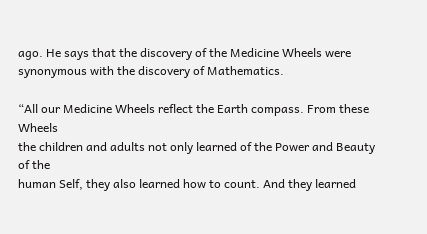ago. He says that the discovery of the Medicine Wheels were synonymous with the discovery of Mathematics.

“All our Medicine Wheels reflect the Earth compass. From these Wheels
the children and adults not only learned of the Power and Beauty of the
human Self, they also learned how to count. And they learned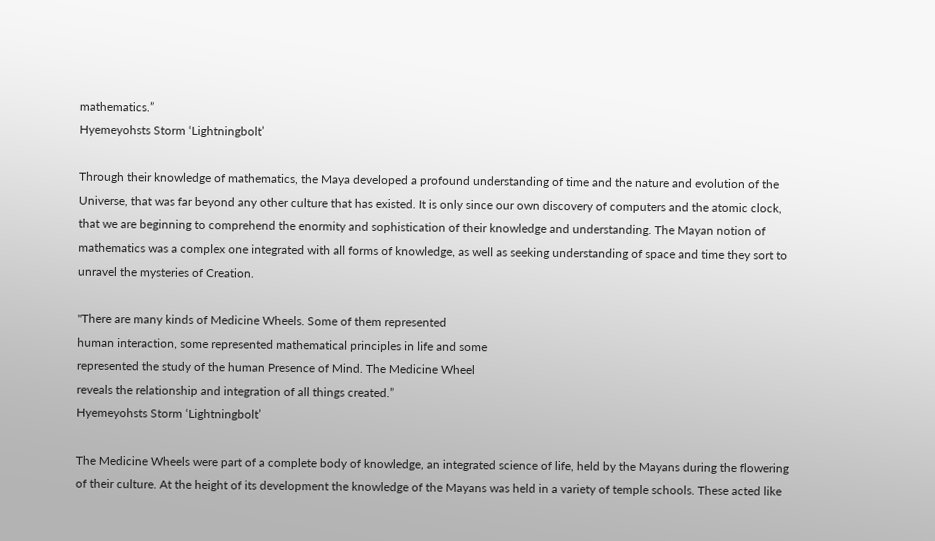mathematics.”
Hyemeyohsts Storm ‘Lightningbolt’

Through their knowledge of mathematics, the Maya developed a profound understanding of time and the nature and evolution of the Universe, that was far beyond any other culture that has existed. It is only since our own discovery of computers and the atomic clock, that we are beginning to comprehend the enormity and sophistication of their knowledge and understanding. The Mayan notion of mathematics was a complex one integrated with all forms of knowledge, as well as seeking understanding of space and time they sort to unravel the mysteries of Creation.

"There are many kinds of Medicine Wheels. Some of them represented
human interaction, some represented mathematical principles in life and some
represented the study of the human Presence of Mind. The Medicine Wheel
reveals the relationship and integration of all things created.”
Hyemeyohsts Storm ‘Lightningbolt’

The Medicine Wheels were part of a complete body of knowledge, an integrated science of life, held by the Mayans during the flowering of their culture. At the height of its development the knowledge of the Mayans was held in a variety of temple schools. These acted like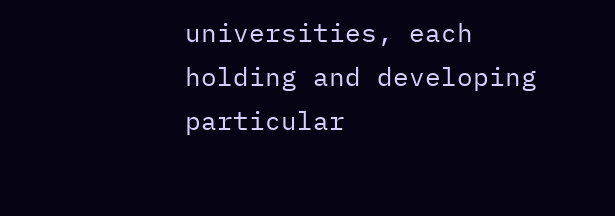universities, each holding and developing particular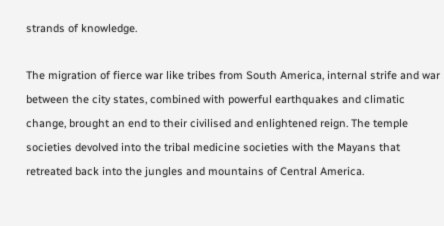strands of knowledge.

The migration of fierce war like tribes from South America, internal strife and war between the city states, combined with powerful earthquakes and climatic change, brought an end to their civilised and enlightened reign. The temple societies devolved into the tribal medicine societies with the Mayans that retreated back into the jungles and mountains of Central America.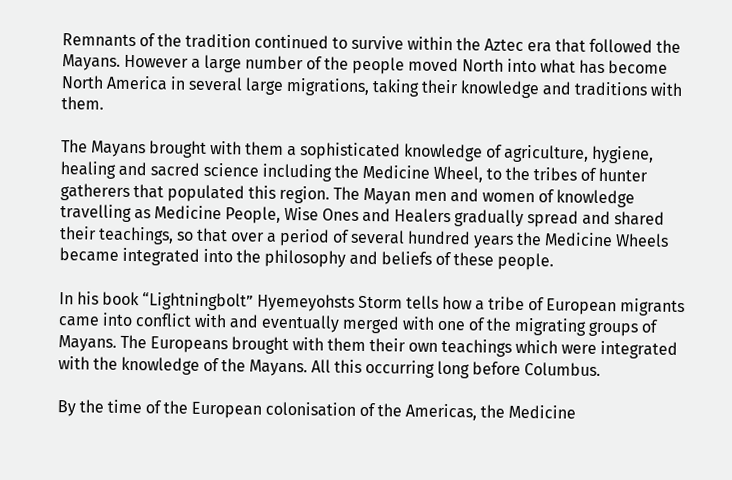Remnants of the tradition continued to survive within the Aztec era that followed the Mayans. However a large number of the people moved North into what has become North America in several large migrations, taking their knowledge and traditions with them.

The Mayans brought with them a sophisticated knowledge of agriculture, hygiene, healing and sacred science including the Medicine Wheel, to the tribes of hunter gatherers that populated this region. The Mayan men and women of knowledge travelling as Medicine People, Wise Ones and Healers gradually spread and shared their teachings, so that over a period of several hundred years the Medicine Wheels became integrated into the philosophy and beliefs of these people.

In his book “Lightningbolt” Hyemeyohsts Storm tells how a tribe of European migrants came into conflict with and eventually merged with one of the migrating groups of Mayans. The Europeans brought with them their own teachings which were integrated with the knowledge of the Mayans. All this occurring long before Columbus.

By the time of the European colonisation of the Americas, the Medicine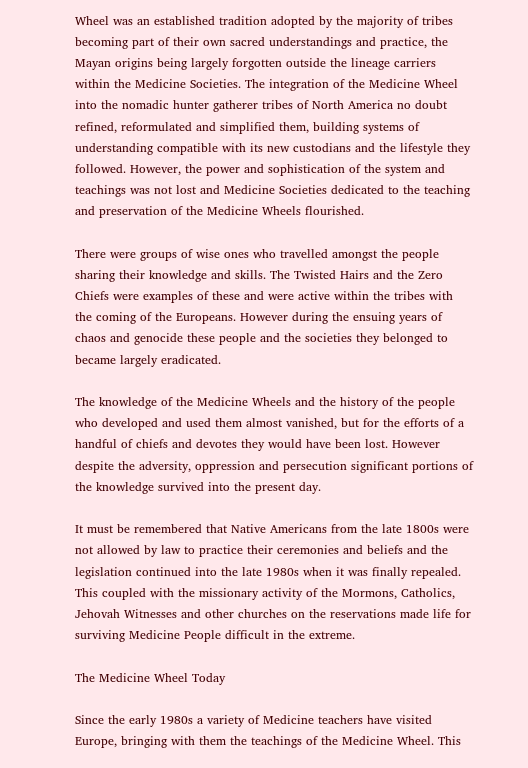Wheel was an established tradition adopted by the majority of tribes becoming part of their own sacred understandings and practice, the Mayan origins being largely forgotten outside the lineage carriers within the Medicine Societies. The integration of the Medicine Wheel into the nomadic hunter gatherer tribes of North America no doubt refined, reformulated and simplified them, building systems of understanding compatible with its new custodians and the lifestyle they followed. However, the power and sophistication of the system and teachings was not lost and Medicine Societies dedicated to the teaching and preservation of the Medicine Wheels flourished.

There were groups of wise ones who travelled amongst the people sharing their knowledge and skills. The Twisted Hairs and the Zero Chiefs were examples of these and were active within the tribes with the coming of the Europeans. However during the ensuing years of chaos and genocide these people and the societies they belonged to became largely eradicated.

The knowledge of the Medicine Wheels and the history of the people who developed and used them almost vanished, but for the efforts of a handful of chiefs and devotes they would have been lost. However despite the adversity, oppression and persecution significant portions of the knowledge survived into the present day.

It must be remembered that Native Americans from the late 1800s were not allowed by law to practice their ceremonies and beliefs and the legislation continued into the late 1980s when it was finally repealed. This coupled with the missionary activity of the Mormons, Catholics, Jehovah Witnesses and other churches on the reservations made life for surviving Medicine People difficult in the extreme.

The Medicine Wheel Today

Since the early 1980s a variety of Medicine teachers have visited Europe, bringing with them the teachings of the Medicine Wheel. This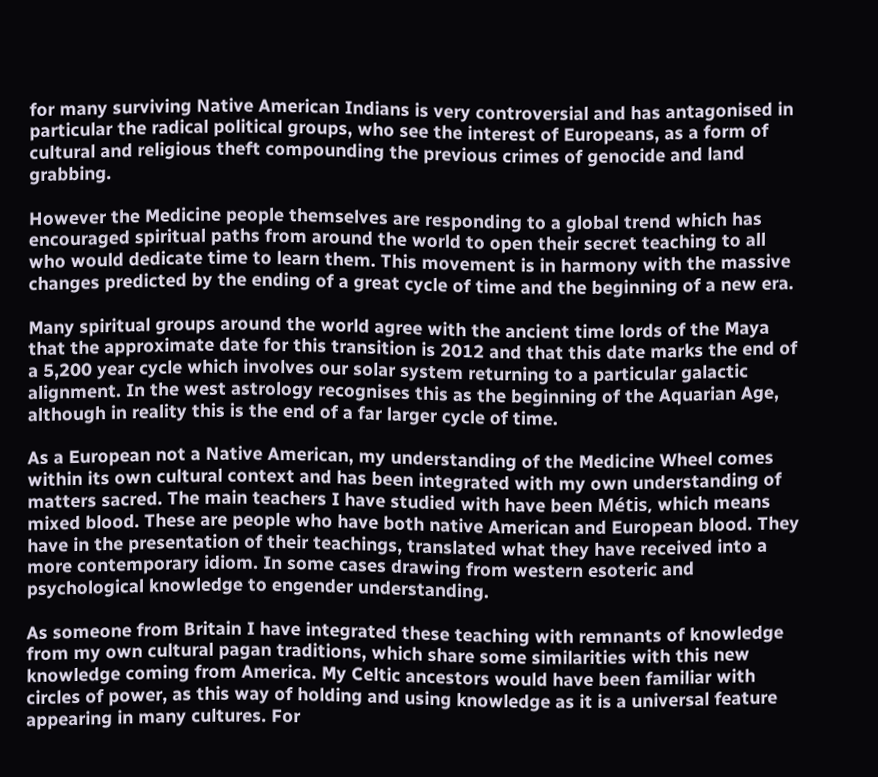for many surviving Native American Indians is very controversial and has antagonised in particular the radical political groups, who see the interest of Europeans, as a form of cultural and religious theft compounding the previous crimes of genocide and land grabbing.

However the Medicine people themselves are responding to a global trend which has encouraged spiritual paths from around the world to open their secret teaching to all who would dedicate time to learn them. This movement is in harmony with the massive changes predicted by the ending of a great cycle of time and the beginning of a new era.

Many spiritual groups around the world agree with the ancient time lords of the Maya that the approximate date for this transition is 2012 and that this date marks the end of a 5,200 year cycle which involves our solar system returning to a particular galactic alignment. In the west astrology recognises this as the beginning of the Aquarian Age, although in reality this is the end of a far larger cycle of time.

As a European not a Native American, my understanding of the Medicine Wheel comes within its own cultural context and has been integrated with my own understanding of matters sacred. The main teachers I have studied with have been Métis, which means mixed blood. These are people who have both native American and European blood. They have in the presentation of their teachings, translated what they have received into a more contemporary idiom. In some cases drawing from western esoteric and psychological knowledge to engender understanding.

As someone from Britain I have integrated these teaching with remnants of knowledge from my own cultural pagan traditions, which share some similarities with this new knowledge coming from America. My Celtic ancestors would have been familiar with circles of power, as this way of holding and using knowledge as it is a universal feature appearing in many cultures. For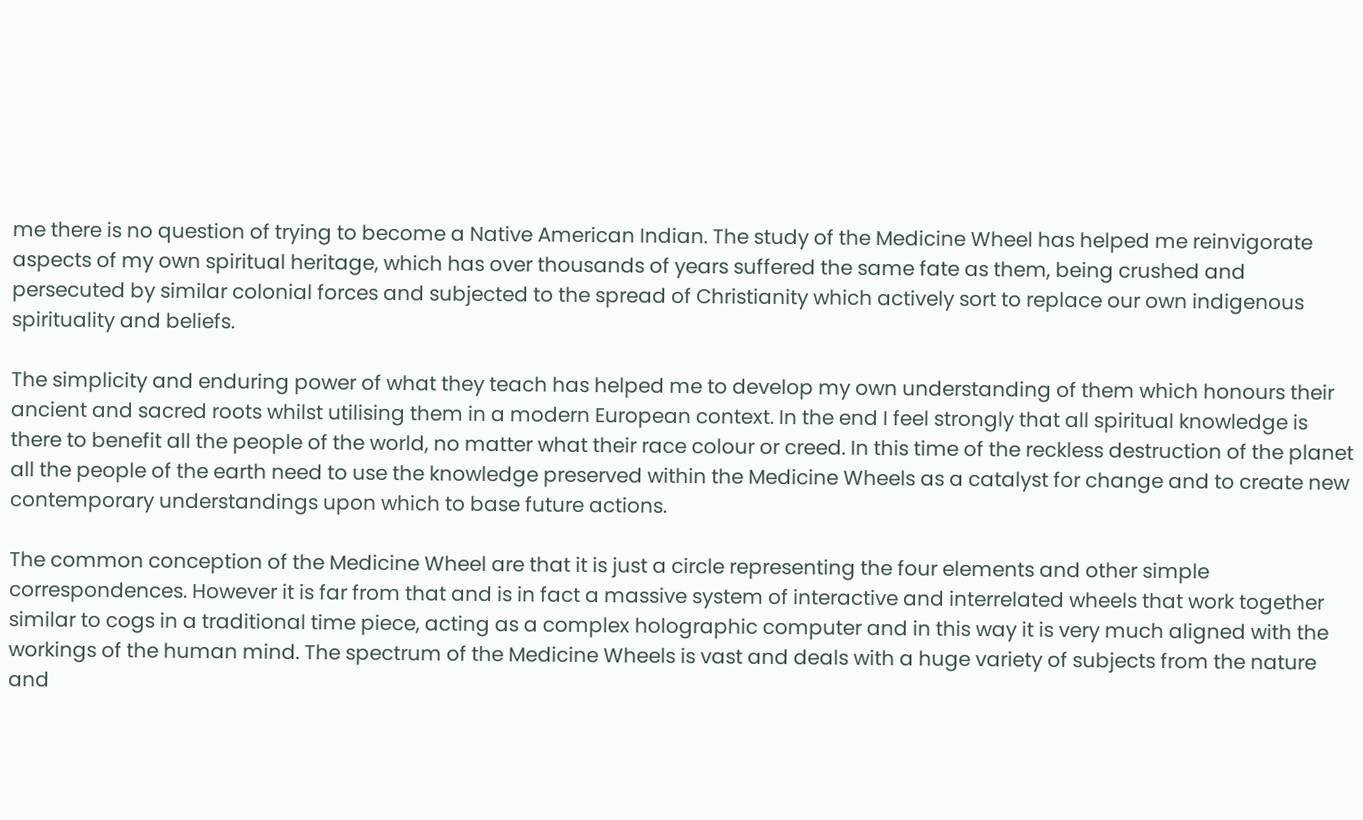me there is no question of trying to become a Native American Indian. The study of the Medicine Wheel has helped me reinvigorate aspects of my own spiritual heritage, which has over thousands of years suffered the same fate as them, being crushed and persecuted by similar colonial forces and subjected to the spread of Christianity which actively sort to replace our own indigenous spirituality and beliefs.

The simplicity and enduring power of what they teach has helped me to develop my own understanding of them which honours their ancient and sacred roots whilst utilising them in a modern European context. In the end I feel strongly that all spiritual knowledge is there to benefit all the people of the world, no matter what their race colour or creed. In this time of the reckless destruction of the planet all the people of the earth need to use the knowledge preserved within the Medicine Wheels as a catalyst for change and to create new contemporary understandings upon which to base future actions.

The common conception of the Medicine Wheel are that it is just a circle representing the four elements and other simple correspondences. However it is far from that and is in fact a massive system of interactive and interrelated wheels that work together similar to cogs in a traditional time piece, acting as a complex holographic computer and in this way it is very much aligned with the workings of the human mind. The spectrum of the Medicine Wheels is vast and deals with a huge variety of subjects from the nature and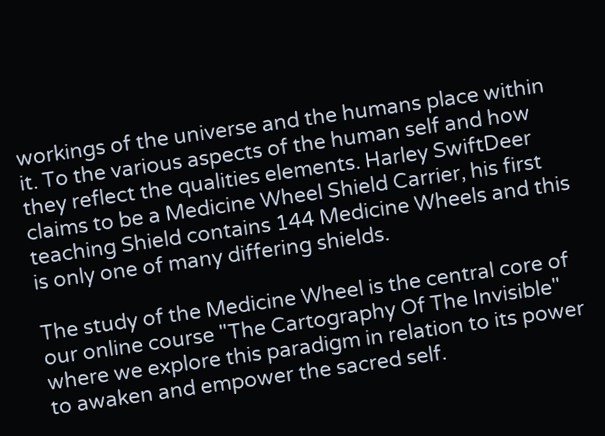workings of the universe and the humans place within it. To the various aspects of the human self and how they reflect the qualities elements. Harley SwiftDeer claims to be a Medicine Wheel Shield Carrier, his first teaching Shield contains 144 Medicine Wheels and this is only one of many differing shields.

The study of the Medicine Wheel is the central core of our online course "The Cartography Of The Invisible" where we explore this paradigm in relation to its power to awaken and empower the sacred self.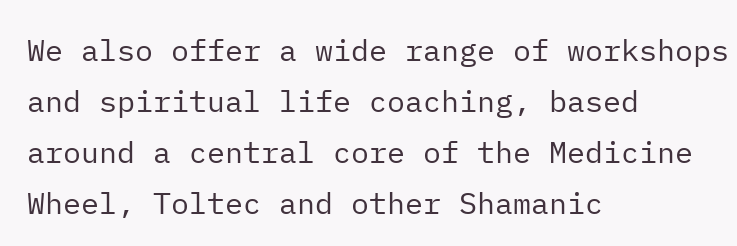We also offer a wide range of workshops and spiritual life coaching, based around a central core of the Medicine Wheel, Toltec and other Shamanic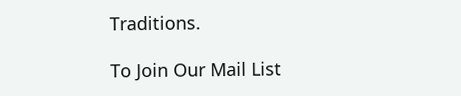Traditions.

To Join Our Mail List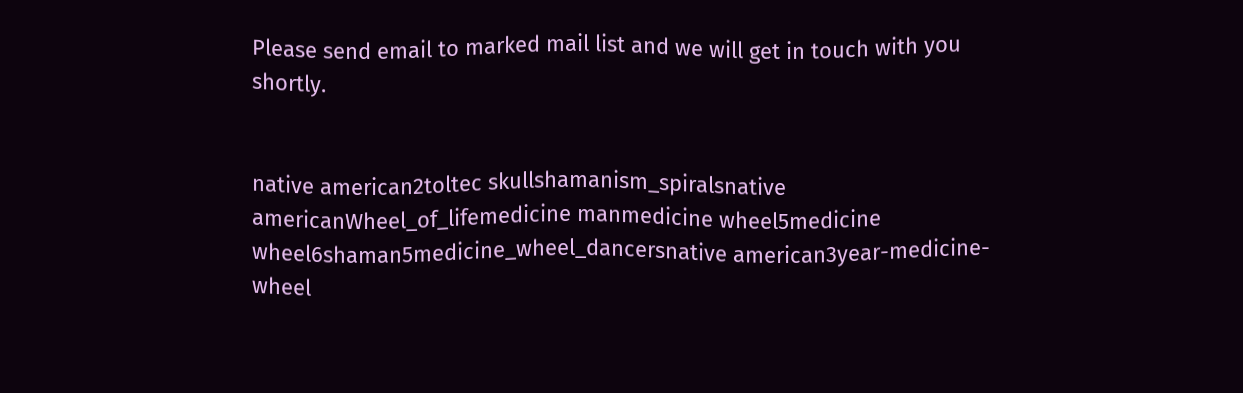Please send email to marked mail list and we will get in touch with you shortly.


native american2toltec skullshamanism_spiralsnative americanWheel_of_lifemedicine manmedicine wheel5medicine wheel6shaman5medicine_wheel_dancersnative american3year-medicine-wheel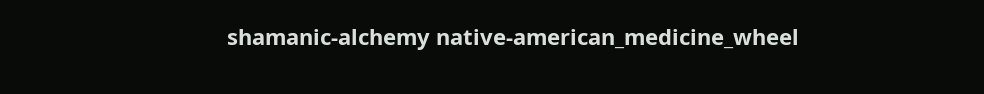shamanic-alchemy native-american_medicine_wheel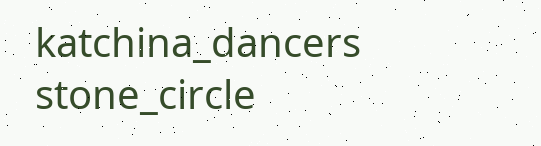katchina_dancers stone_circle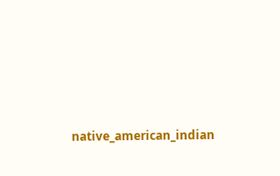native_american_indian